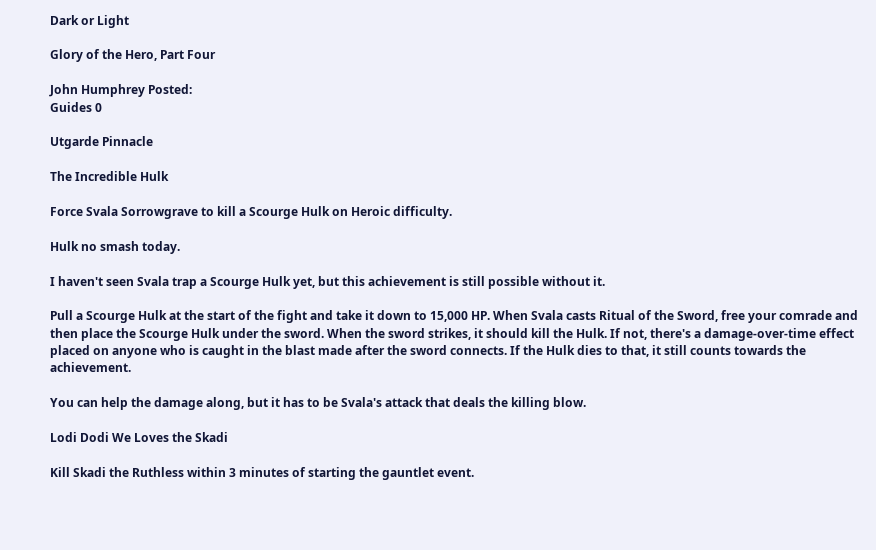Dark or Light

Glory of the Hero, Part Four

John Humphrey Posted:
Guides 0

Utgarde Pinnacle

The Incredible Hulk

Force Svala Sorrowgrave to kill a Scourge Hulk on Heroic difficulty.

Hulk no smash today.

I haven't seen Svala trap a Scourge Hulk yet, but this achievement is still possible without it.

Pull a Scourge Hulk at the start of the fight and take it down to 15,000 HP. When Svala casts Ritual of the Sword, free your comrade and then place the Scourge Hulk under the sword. When the sword strikes, it should kill the Hulk. If not, there's a damage-over-time effect placed on anyone who is caught in the blast made after the sword connects. If the Hulk dies to that, it still counts towards the achievement.

You can help the damage along, but it has to be Svala's attack that deals the killing blow.

Lodi Dodi We Loves the Skadi

Kill Skadi the Ruthless within 3 minutes of starting the gauntlet event.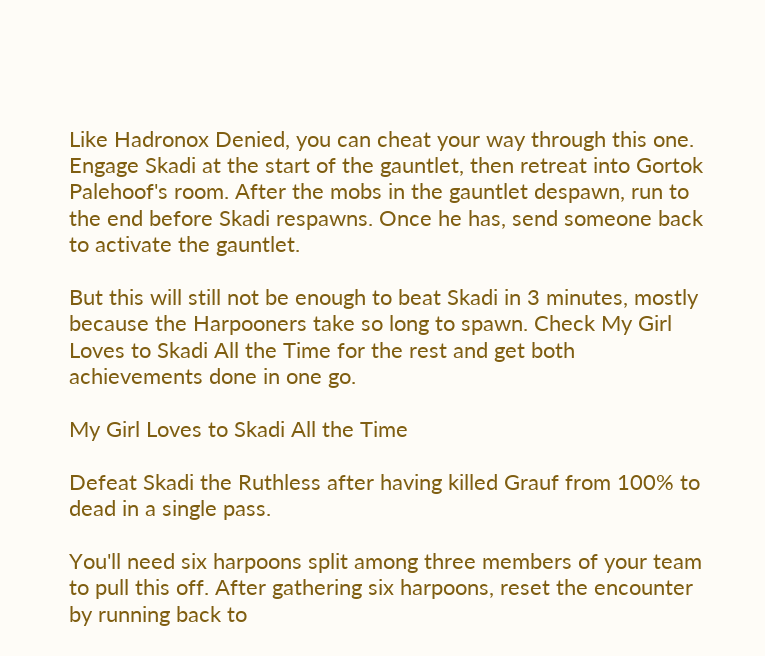Like Hadronox Denied, you can cheat your way through this one. Engage Skadi at the start of the gauntlet, then retreat into Gortok Palehoof's room. After the mobs in the gauntlet despawn, run to the end before Skadi respawns. Once he has, send someone back to activate the gauntlet.

But this will still not be enough to beat Skadi in 3 minutes, mostly because the Harpooners take so long to spawn. Check My Girl Loves to Skadi All the Time for the rest and get both achievements done in one go.

My Girl Loves to Skadi All the Time

Defeat Skadi the Ruthless after having killed Grauf from 100% to dead in a single pass.

You'll need six harpoons split among three members of your team to pull this off. After gathering six harpoons, reset the encounter by running back to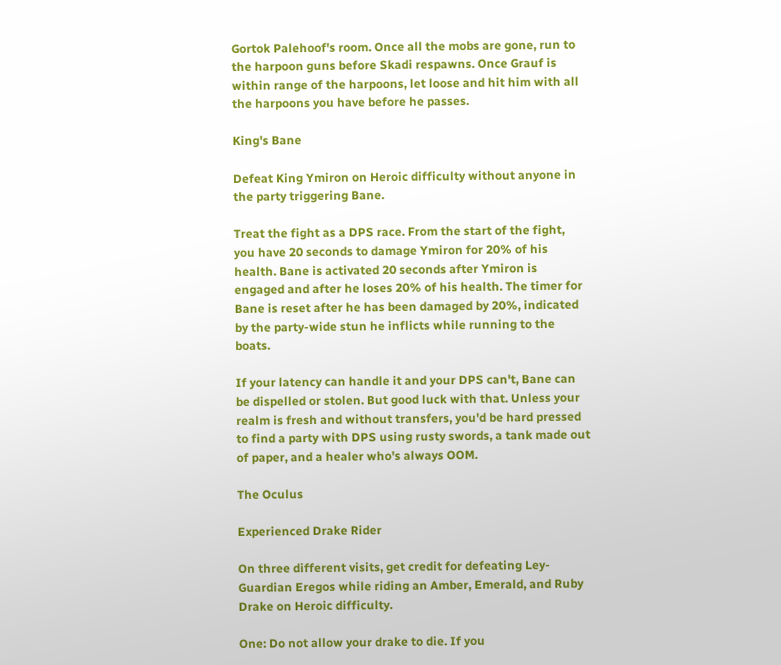Gortok Palehoof's room. Once all the mobs are gone, run to the harpoon guns before Skadi respawns. Once Grauf is within range of the harpoons, let loose and hit him with all the harpoons you have before he passes.

King's Bane

Defeat King Ymiron on Heroic difficulty without anyone in the party triggering Bane.

Treat the fight as a DPS race. From the start of the fight, you have 20 seconds to damage Ymiron for 20% of his health. Bane is activated 20 seconds after Ymiron is engaged and after he loses 20% of his health. The timer for Bane is reset after he has been damaged by 20%, indicated by the party-wide stun he inflicts while running to the boats.

If your latency can handle it and your DPS can't, Bane can be dispelled or stolen. But good luck with that. Unless your realm is fresh and without transfers, you'd be hard pressed to find a party with DPS using rusty swords, a tank made out of paper, and a healer who's always OOM.

The Oculus

Experienced Drake Rider

On three different visits, get credit for defeating Ley-Guardian Eregos while riding an Amber, Emerald, and Ruby Drake on Heroic difficulty.

One: Do not allow your drake to die. If you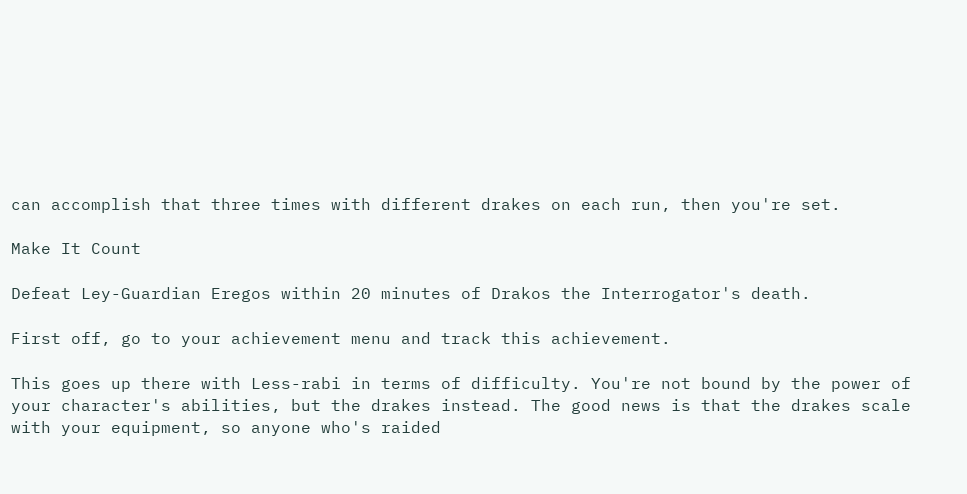can accomplish that three times with different drakes on each run, then you're set.

Make It Count

Defeat Ley-Guardian Eregos within 20 minutes of Drakos the Interrogator's death.

First off, go to your achievement menu and track this achievement.

This goes up there with Less-rabi in terms of difficulty. You're not bound by the power of your character's abilities, but the drakes instead. The good news is that the drakes scale with your equipment, so anyone who's raided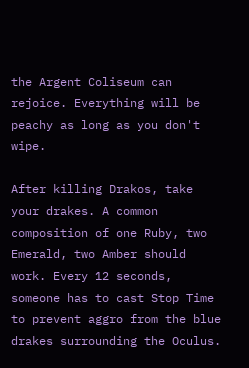the Argent Coliseum can rejoice. Everything will be peachy as long as you don't wipe.

After killing Drakos, take your drakes. A common composition of one Ruby, two Emerald, two Amber should work. Every 12 seconds, someone has to cast Stop Time to prevent aggro from the blue drakes surrounding the Oculus.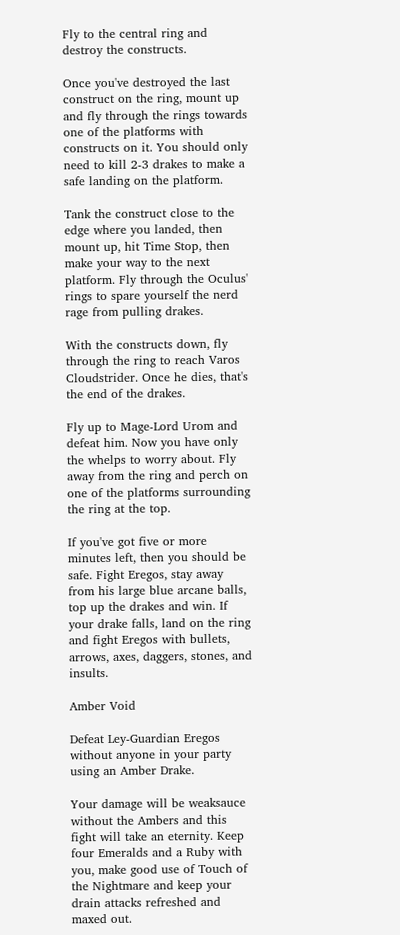Fly to the central ring and destroy the constructs.

Once you've destroyed the last construct on the ring, mount up and fly through the rings towards one of the platforms with constructs on it. You should only need to kill 2-3 drakes to make a safe landing on the platform.

Tank the construct close to the edge where you landed, then mount up, hit Time Stop, then make your way to the next platform. Fly through the Oculus' rings to spare yourself the nerd rage from pulling drakes.

With the constructs down, fly through the ring to reach Varos Cloudstrider. Once he dies, that's the end of the drakes.

Fly up to Mage-Lord Urom and defeat him. Now you have only the whelps to worry about. Fly away from the ring and perch on one of the platforms surrounding the ring at the top.

If you've got five or more minutes left, then you should be safe. Fight Eregos, stay away from his large blue arcane balls, top up the drakes and win. If your drake falls, land on the ring and fight Eregos with bullets, arrows, axes, daggers, stones, and insults.

Amber Void

Defeat Ley-Guardian Eregos without anyone in your party using an Amber Drake.

Your damage will be weaksauce without the Ambers and this fight will take an eternity. Keep four Emeralds and a Ruby with you, make good use of Touch of the Nightmare and keep your drain attacks refreshed and maxed out.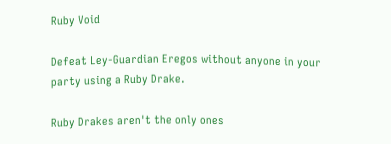Ruby Void

Defeat Ley-Guardian Eregos without anyone in your party using a Ruby Drake.

Ruby Drakes aren't the only ones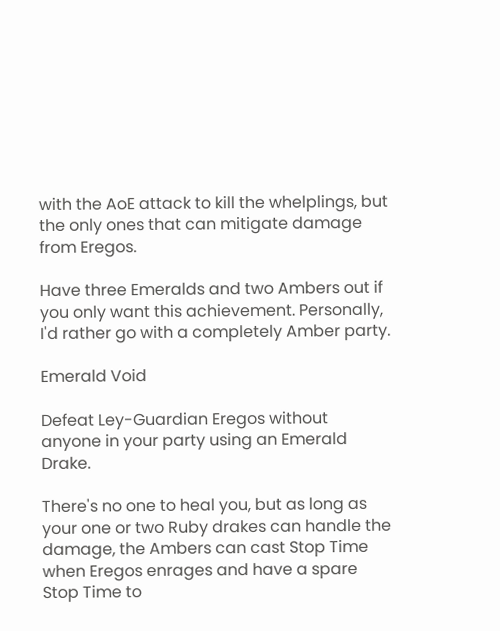with the AoE attack to kill the whelplings, but the only ones that can mitigate damage from Eregos.

Have three Emeralds and two Ambers out if you only want this achievement. Personally, I'd rather go with a completely Amber party.

Emerald Void

Defeat Ley-Guardian Eregos without anyone in your party using an Emerald Drake.

There's no one to heal you, but as long as your one or two Ruby drakes can handle the damage, the Ambers can cast Stop Time when Eregos enrages and have a spare Stop Time to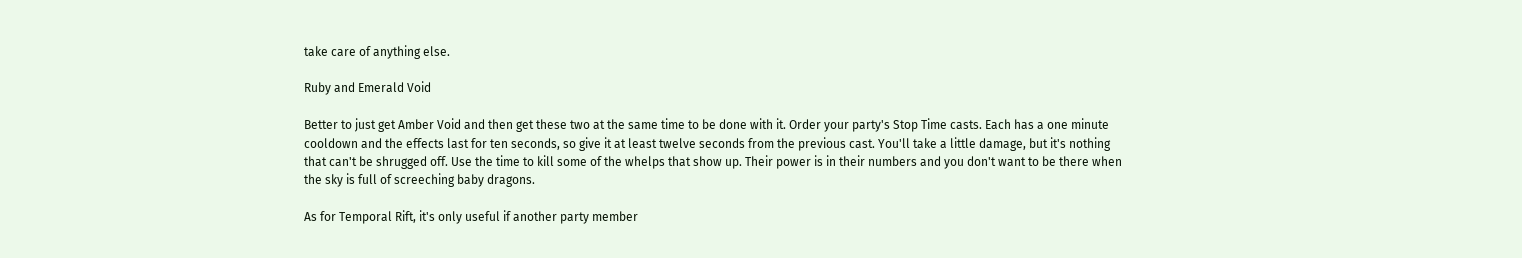take care of anything else.

Ruby and Emerald Void

Better to just get Amber Void and then get these two at the same time to be done with it. Order your party's Stop Time casts. Each has a one minute cooldown and the effects last for ten seconds, so give it at least twelve seconds from the previous cast. You'll take a little damage, but it's nothing that can't be shrugged off. Use the time to kill some of the whelps that show up. Their power is in their numbers and you don't want to be there when the sky is full of screeching baby dragons.

As for Temporal Rift, it's only useful if another party member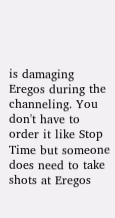is damaging Eregos during the channeling. You don't have to order it like Stop Time but someone does need to take shots at Eregos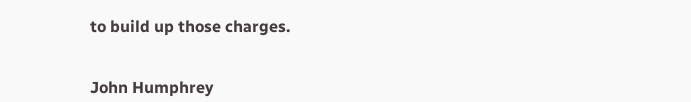to build up those charges.


John Humphrey